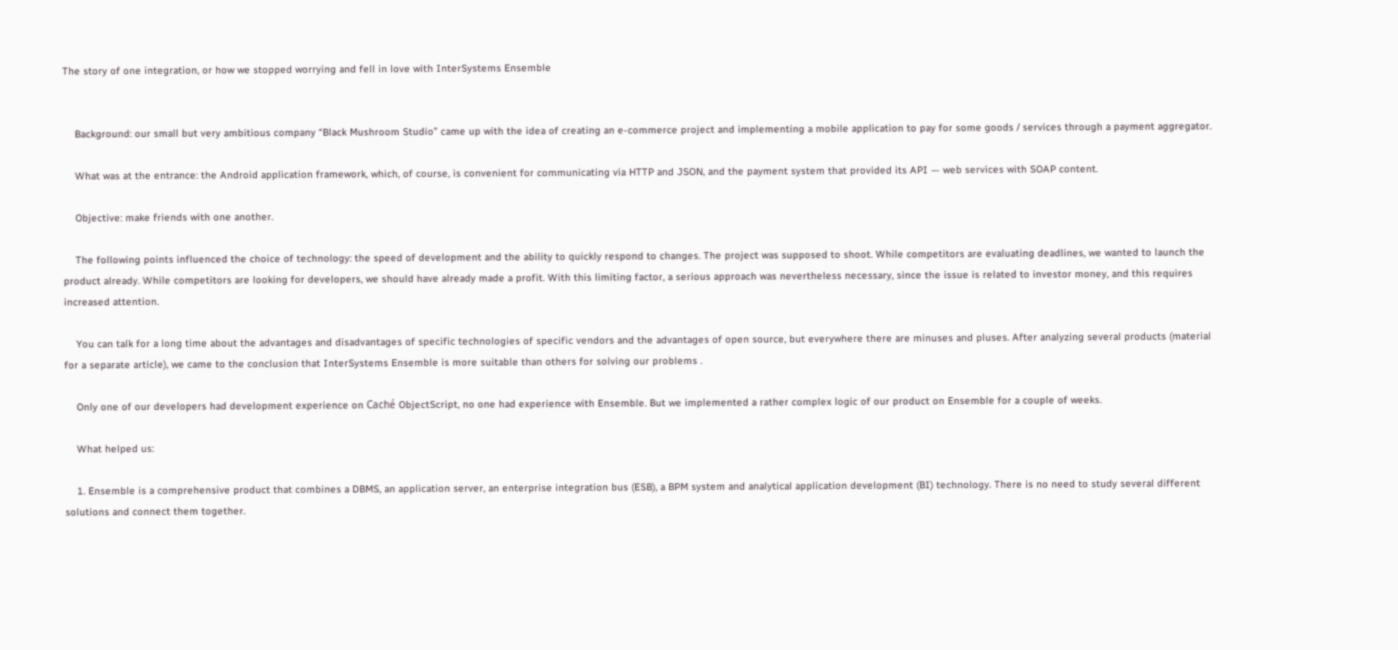The story of one integration, or how we stopped worrying and fell in love with InterSystems Ensemble


    Background: our small but very ambitious company “Black Mushroom Studio” came up with the idea of creating an e-commerce project and implementing a mobile application to pay for some goods / services through a payment aggregator.

    What was at the entrance: the Android application framework, which, of course, is convenient for communicating via HTTP and JSON, and the payment system that provided its API — web services with SOAP content.

    Objective: make friends with one another.

    The following points influenced the choice of technology: the speed of development and the ability to quickly respond to changes. The project was supposed to shoot. While competitors are evaluating deadlines, we wanted to launch the product already. While competitors are looking for developers, we should have already made a profit. With this limiting factor, a serious approach was nevertheless necessary, since the issue is related to investor money, and this requires increased attention.

    You can talk for a long time about the advantages and disadvantages of specific technologies of specific vendors and the advantages of open source, but everywhere there are minuses and pluses. After analyzing several products (material for a separate article), we came to the conclusion that InterSystems Ensemble is more suitable than others for solving our problems .

    Only one of our developers had development experience on Caché ObjectScript, no one had experience with Ensemble. But we implemented a rather complex logic of our product on Ensemble for a couple of weeks.

    What helped us:

    1. Ensemble is a comprehensive product that combines a DBMS, an application server, an enterprise integration bus (ESB), a BPM system and analytical application development (BI) technology. There is no need to study several different solutions and connect them together.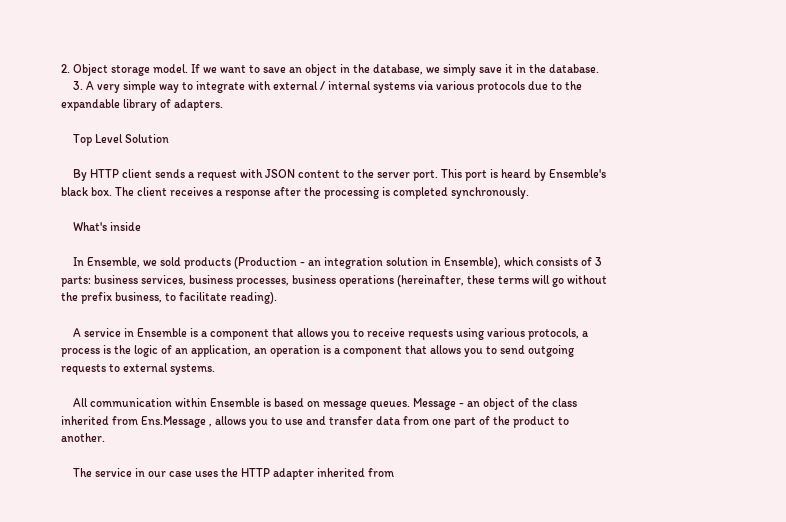2. Object storage model. If we want to save an object in the database, we simply save it in the database.
    3. A very simple way to integrate with external / internal systems via various protocols due to the expandable library of adapters.

    Top Level Solution

    By HTTP client sends a request with JSON content to the server port. This port is heard by Ensemble's black box. The client receives a response after the processing is completed synchronously.

    What's inside

    In Ensemble, we sold products (Production - an integration solution in Ensemble), which consists of 3 parts: business services, business processes, business operations (hereinafter, these terms will go without the prefix business, to facilitate reading).

    A service in Ensemble is a component that allows you to receive requests using various protocols, a process is the logic of an application, an operation is a component that allows you to send outgoing requests to external systems.

    All communication within Ensemble is based on message queues. Message - an object of the class inherited from Ens.Message , allows you to use and transfer data from one part of the product to another.

    The service in our case uses the HTTP adapter inherited from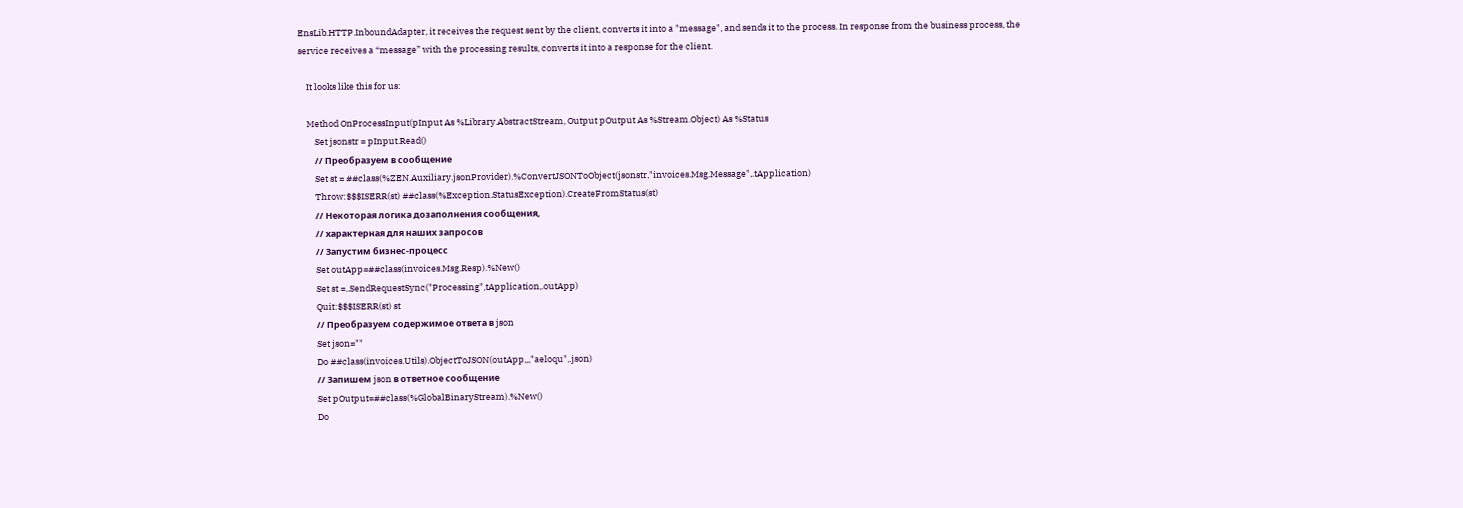EnsLib.HTTP.InboundAdapter, it receives the request sent by the client, converts it into a "message", and sends it to the process. In response from the business process, the service receives a “message” with the processing results, converts it into a response for the client.

    It looks like this for us:

    Method OnProcessInput(pInput As %Library.AbstractStream, Output pOutput As %Stream.Object) As %Status
        Set jsonstr = pInput.Read()
        // Преобразуем в сообщение
        Set st = ##class(%ZEN.Auxiliary.jsonProvider).%ConvertJSONToObject(jsonstr,"invoices.Msg.Message",.tApplication)
        Throw:$$$ISERR(st) ##class(%Exception.StatusException).CreateFromStatus(st)
        // Некоторая логика дозаполнения сообщения,
        // характерная для наших запросов
        // Запустим бизнес-процесс
        Set outApp=##class(invoices.Msg.Resp).%New()
        Set st =..SendRequestSync("Processing",tApplication,.outApp)
        Quit:$$$ISERR(st) st
        // Преобразуем содержимое ответа в json
        Set json=""
        Do ##class(invoices.Utils).ObjectToJSON(outApp,,,"aeloqu",.json)
        // Запишем json в ответное сообщение
        Set pOutput=##class(%GlobalBinaryStream).%New()
        Do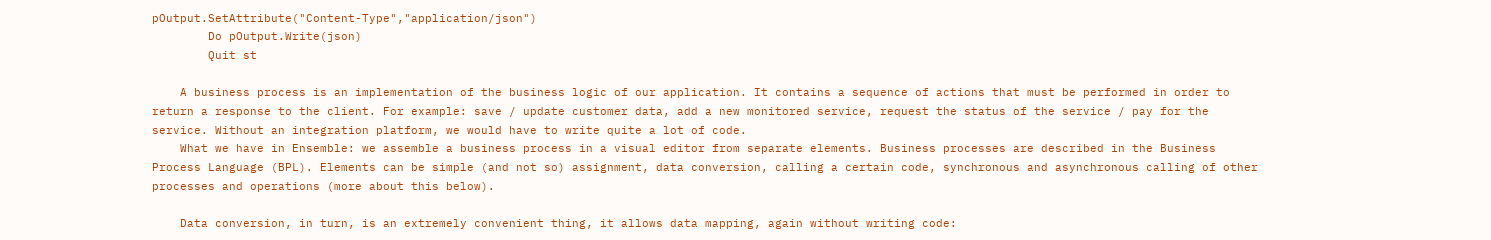pOutput.SetAttribute("Content-Type","application/json")
        Do pOutput.Write(json)
        Quit st

    A business process is an implementation of the business logic of our application. It contains a sequence of actions that must be performed in order to return a response to the client. For example: save / update customer data, add a new monitored service, request the status of the service / pay for the service. Without an integration platform, we would have to write quite a lot of code.
    What we have in Ensemble: we assemble a business process in a visual editor from separate elements. Business processes are described in the Business Process Language (BPL). Elements can be simple (and not so) assignment, data conversion, calling a certain code, synchronous and asynchronous calling of other processes and operations (more about this below).

    Data conversion, in turn, is an extremely convenient thing, it allows data mapping, again without writing code: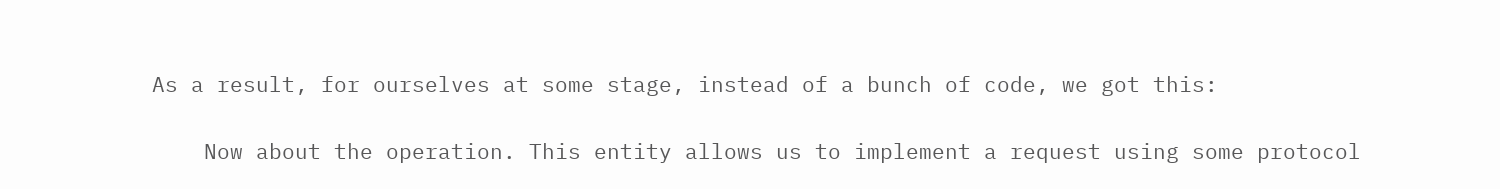As a result, for ourselves at some stage, instead of a bunch of code, we got this:

    Now about the operation. This entity allows us to implement a request using some protocol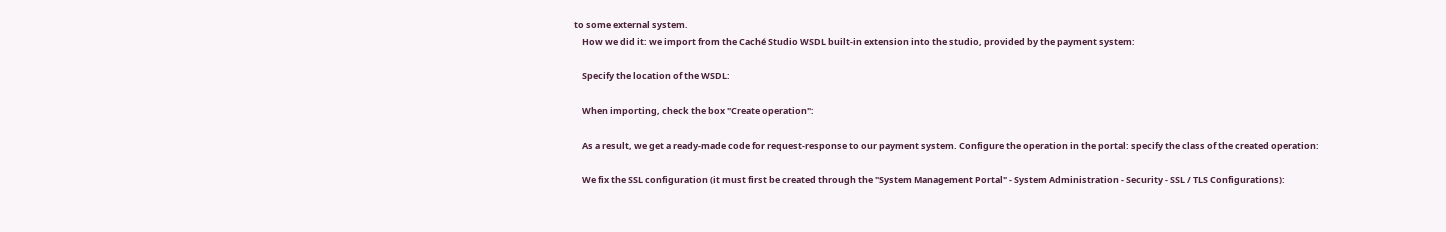to some external system.
    How we did it: we import from the Caché Studio WSDL built-in extension into the studio, provided by the payment system:

    Specify the location of the WSDL:

    When importing, check the box "Create operation":

    As a result, we get a ready-made code for request-response to our payment system. Configure the operation in the portal: specify the class of the created operation:

    We fix the SSL configuration (it must first be created through the "System Management Portal" - System Administration - Security - SSL / TLS Configurations):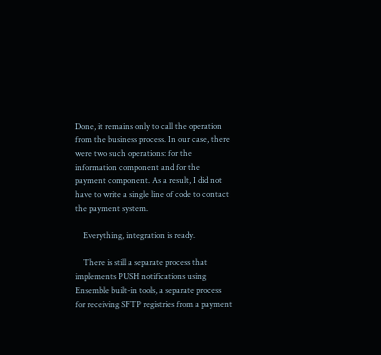Done, it remains only to call the operation from the business process. In our case, there were two such operations: for the information component and for the payment component. As a result, I did not have to write a single line of code to contact the payment system.

    Everything, integration is ready.

    There is still a separate process that implements PUSH notifications using Ensemble built-in tools, a separate process for receiving SFTP registries from a payment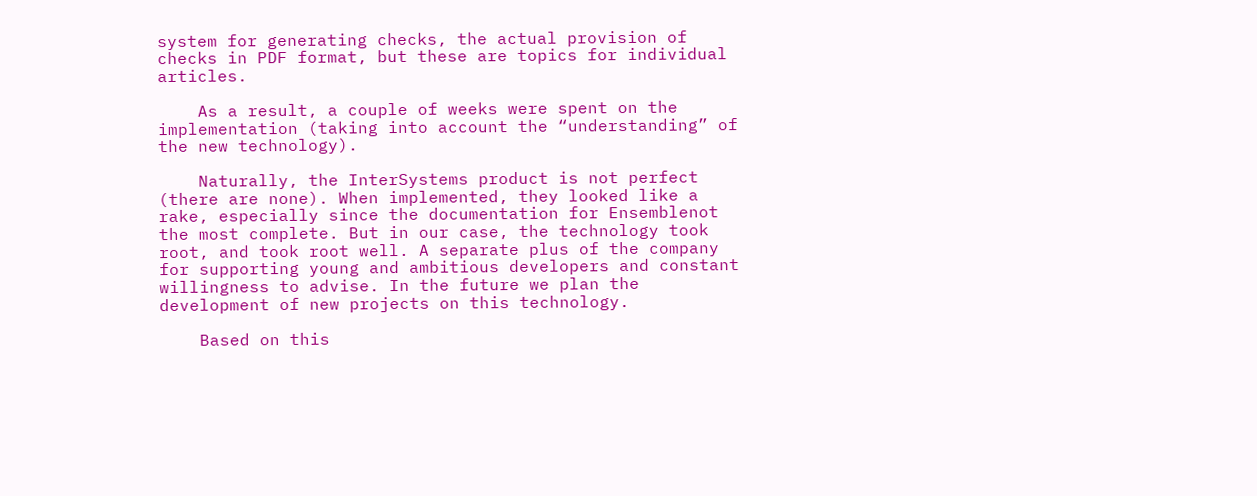system for generating checks, the actual provision of checks in PDF format, but these are topics for individual articles.

    As a result, a couple of weeks were spent on the implementation (taking into account the “understanding” of the new technology).

    Naturally, the InterSystems product is not perfect (there are none). When implemented, they looked like a rake, especially since the documentation for Ensemblenot the most complete. But in our case, the technology took root, and took root well. A separate plus of the company for supporting young and ambitious developers and constant willingness to advise. In the future we plan the development of new projects on this technology.

    Based on this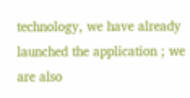technology, we have already launched the application ; we are also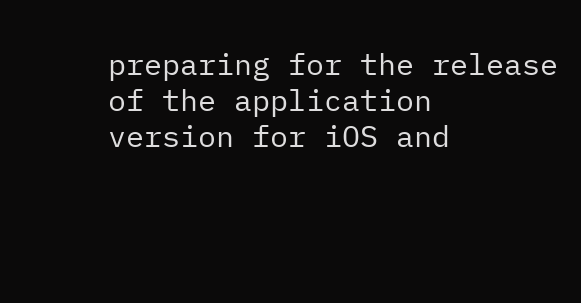preparing for the release of the application version for iOS and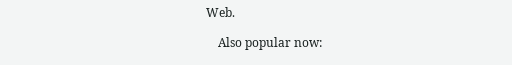Web.

    Also popular now: